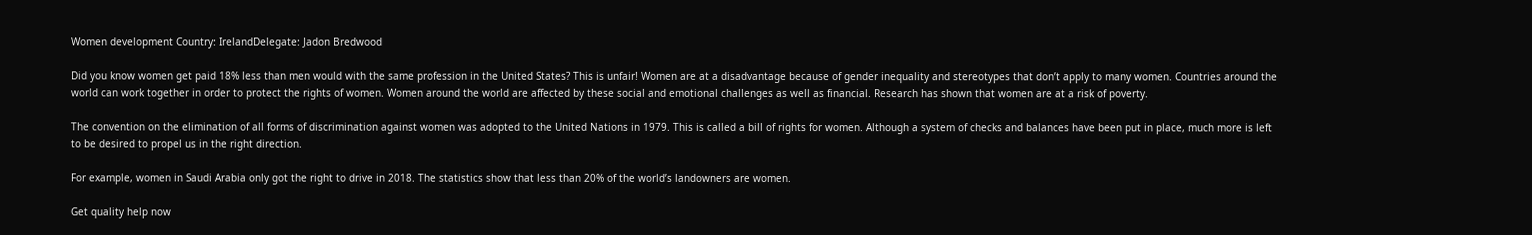Women development Country: IrelandDelegate: Jadon Bredwood

Did you know women get paid 18% less than men would with the same profession in the United States? This is unfair! Women are at a disadvantage because of gender inequality and stereotypes that don’t apply to many women. Countries around the world can work together in order to protect the rights of women. Women around the world are affected by these social and emotional challenges as well as financial. Research has shown that women are at a risk of poverty.

The convention on the elimination of all forms of discrimination against women was adopted to the United Nations in 1979. This is called a bill of rights for women. Although a system of checks and balances have been put in place, much more is left to be desired to propel us in the right direction.

For example, women in Saudi Arabia only got the right to drive in 2018. The statistics show that less than 20% of the world’s landowners are women.

Get quality help now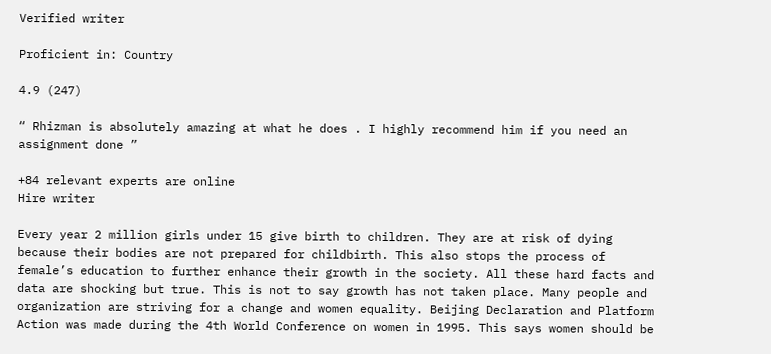Verified writer

Proficient in: Country

4.9 (247)

“ Rhizman is absolutely amazing at what he does . I highly recommend him if you need an assignment done ”

+84 relevant experts are online
Hire writer

Every year 2 million girls under 15 give birth to children. They are at risk of dying because their bodies are not prepared for childbirth. This also stops the process of female’s education to further enhance their growth in the society. All these hard facts and data are shocking but true. This is not to say growth has not taken place. Many people and organization are striving for a change and women equality. Beijing Declaration and Platform Action was made during the 4th World Conference on women in 1995. This says women should be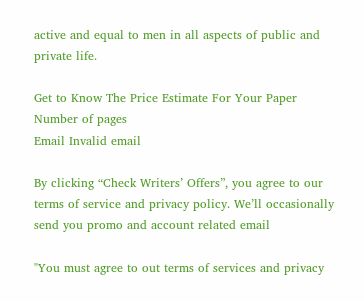active and equal to men in all aspects of public and private life.

Get to Know The Price Estimate For Your Paper
Number of pages
Email Invalid email

By clicking “Check Writers’ Offers”, you agree to our terms of service and privacy policy. We’ll occasionally send you promo and account related email

"You must agree to out terms of services and privacy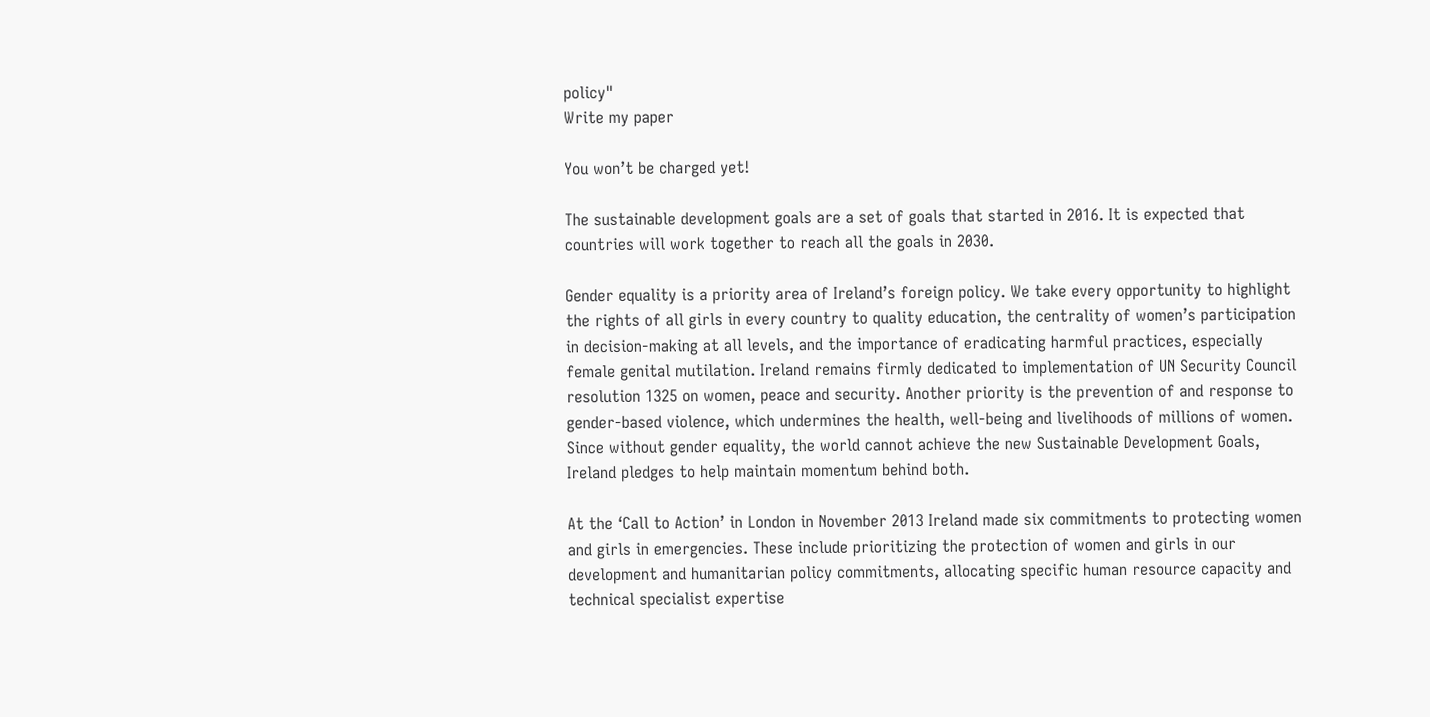policy"
Write my paper

You won’t be charged yet!

The sustainable development goals are a set of goals that started in 2016. It is expected that countries will work together to reach all the goals in 2030.

Gender equality is a priority area of Ireland’s foreign policy. We take every opportunity to highlight the rights of all girls in every country to quality education, the centrality of women’s participation in decision-making at all levels, and the importance of eradicating harmful practices, especially female genital mutilation. Ireland remains firmly dedicated to implementation of UN Security Council resolution 1325 on women, peace and security. Another priority is the prevention of and response to gender-based violence, which undermines the health, well-being and livelihoods of millions of women. Since without gender equality, the world cannot achieve the new Sustainable Development Goals, Ireland pledges to help maintain momentum behind both.

At the ‘Call to Action’ in London in November 2013 Ireland made six commitments to protecting women and girls in emergencies. These include prioritizing the protection of women and girls in our development and humanitarian policy commitments, allocating specific human resource capacity and technical specialist expertise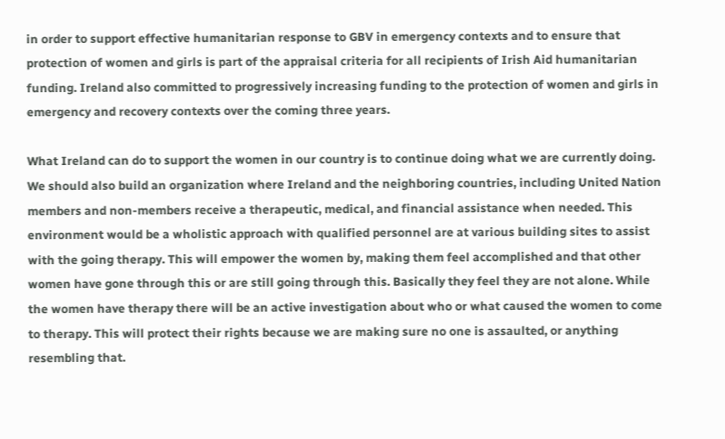in order to support effective humanitarian response to GBV in emergency contexts and to ensure that protection of women and girls is part of the appraisal criteria for all recipients of Irish Aid humanitarian funding. Ireland also committed to progressively increasing funding to the protection of women and girls in emergency and recovery contexts over the coming three years.

What Ireland can do to support the women in our country is to continue doing what we are currently doing. We should also build an organization where Ireland and the neighboring countries, including United Nation members and non-members receive a therapeutic, medical, and financial assistance when needed. This environment would be a wholistic approach with qualified personnel are at various building sites to assist with the going therapy. This will empower the women by, making them feel accomplished and that other women have gone through this or are still going through this. Basically they feel they are not alone. While the women have therapy there will be an active investigation about who or what caused the women to come to therapy. This will protect their rights because we are making sure no one is assaulted, or anything resembling that.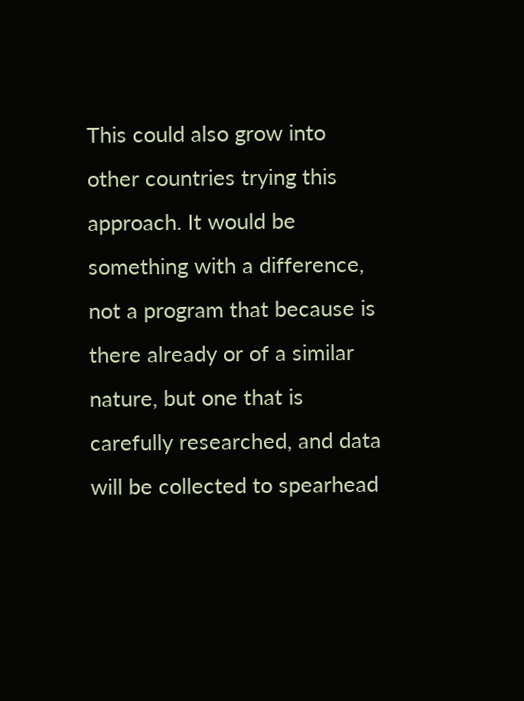This could also grow into other countries trying this approach. It would be something with a difference, not a program that because is there already or of a similar nature, but one that is carefully researched, and data will be collected to spearhead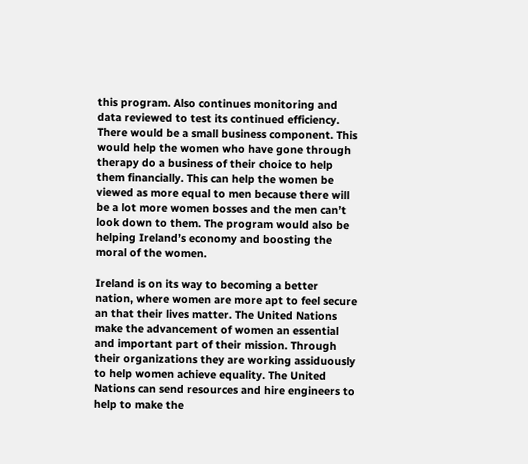this program. Also continues monitoring and data reviewed to test its continued efficiency. There would be a small business component. This would help the women who have gone through therapy do a business of their choice to help them financially. This can help the women be viewed as more equal to men because there will be a lot more women bosses and the men can’t look down to them. The program would also be helping Ireland’s economy and boosting the moral of the women.

Ireland is on its way to becoming a better nation, where women are more apt to feel secure an that their lives matter. The United Nations make the advancement of women an essential and important part of their mission. Through their organizations they are working assiduously to help women achieve equality. The United Nations can send resources and hire engineers to help to make the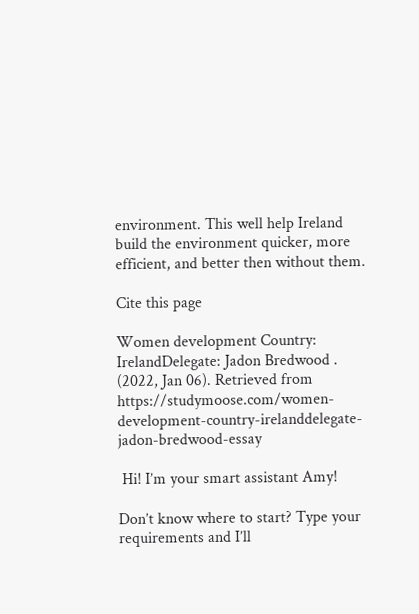environment. This well help Ireland build the environment quicker, more efficient, and better then without them.

Cite this page

Women development Country: IrelandDelegate: Jadon Bredwood . (2022, Jan 06). Retrieved from https://studymoose.com/women-development-country-irelanddelegate-jadon-bredwood-essay

 Hi! I’m your smart assistant Amy!

Don’t know where to start? Type your requirements and I’ll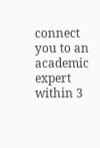connect you to an academic expert within 3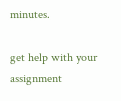minutes.

get help with your assignment